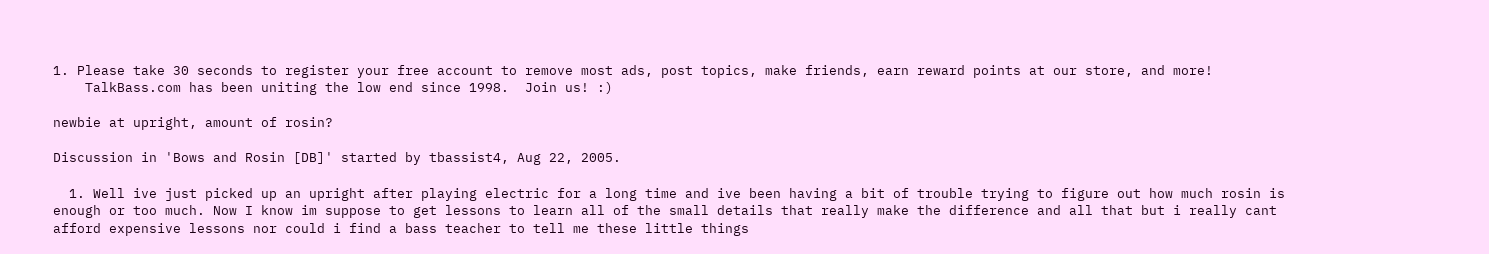1. Please take 30 seconds to register your free account to remove most ads, post topics, make friends, earn reward points at our store, and more!
    TalkBass.com has been uniting the low end since 1998.  Join us! :)

newbie at upright, amount of rosin?

Discussion in 'Bows and Rosin [DB]' started by tbassist4, Aug 22, 2005.

  1. Well ive just picked up an upright after playing electric for a long time and ive been having a bit of trouble trying to figure out how much rosin is enough or too much. Now I know im suppose to get lessons to learn all of the small details that really make the difference and all that but i really cant afford expensive lessons nor could i find a bass teacher to tell me these little things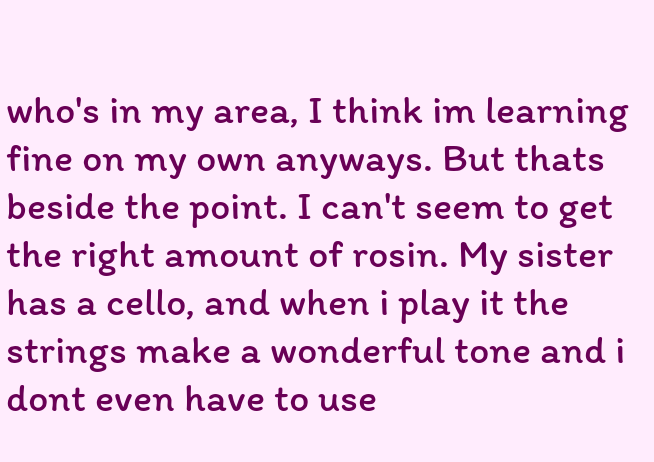who's in my area, I think im learning fine on my own anyways. But thats beside the point. I can't seem to get the right amount of rosin. My sister has a cello, and when i play it the strings make a wonderful tone and i dont even have to use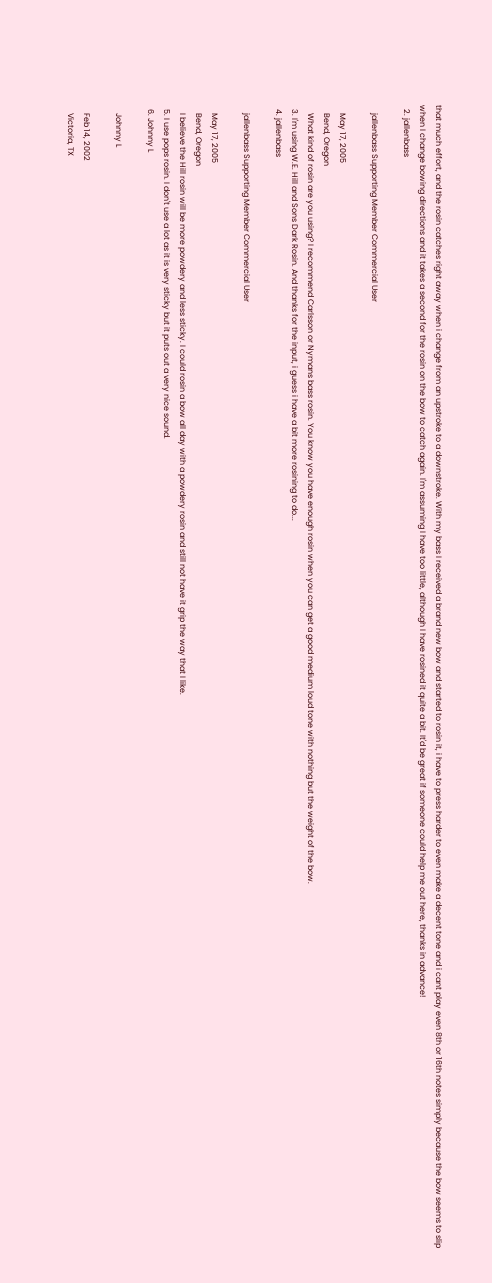that much effort, and the rosin catches right away when i change from an upstroke to a downstroke. With my bass I received a brand new bow and started to rosin it, i have to press harder to even make a decent tone and i cant play even 8th or 16th notes simply because the bow seems to slip when I change bowing directions and it takes a second for the rosin on the bow to catch again. I'm assuming I have too little, although I have rosined it quite a bit. It'd be great if someone could help me out here, thanks in advance!
  2. jallenbass

    jallenbass Supporting Member Commercial User

    May 17, 2005
    Bend, Oregon
    What kind of rosin are you using? I recommend Carlsson or Nymans bass rosin. You know you have enough rosin when you can get a good medium loud tone with nothing but the weight of the bow.
  3. I'm using W.E. Hill and Sons Dark Rosin. And thanks for the input, i guess i have a bit more rosining to do...
  4. jallenbass

    jallenbass Supporting Member Commercial User

    May 17, 2005
    Bend, Oregon
    I believe the Hill rosin will be more powdery and less sticky. I could rosin a bow all day with a powdery rosin and still not have it grip the way that I like.
  5. I use pops rosin. I don't use a lot as it is very sticky but it puts out a very nice sound.
  6. Johnny L

    Johnny L

    Feb 14, 2002
    Victoria, TX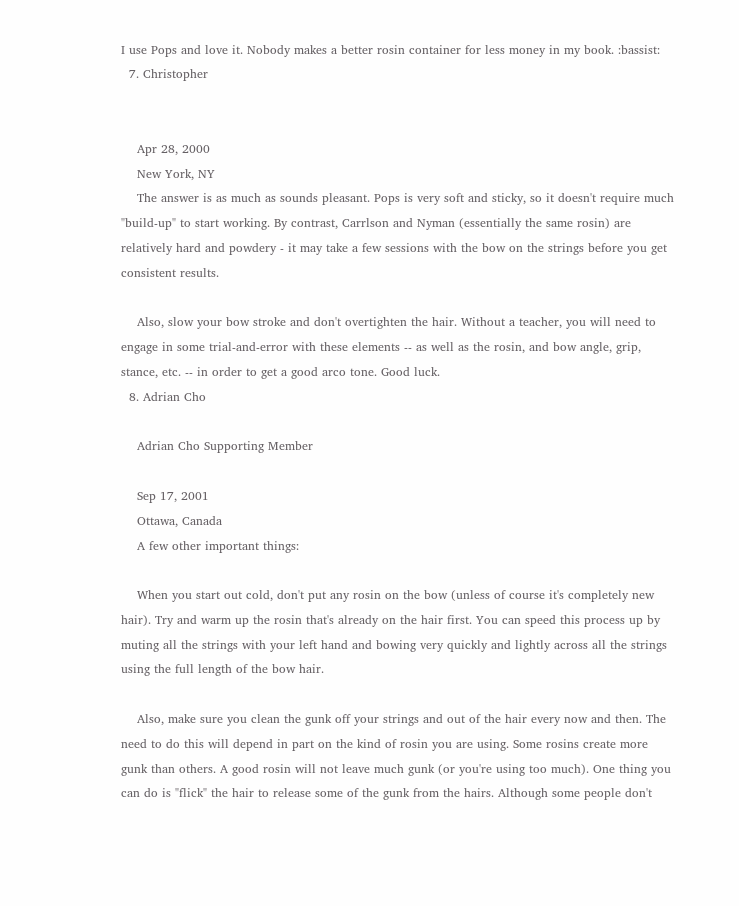I use Pops and love it. Nobody makes a better rosin container for less money in my book. :bassist:
  7. Christopher


    Apr 28, 2000
    New York, NY
    The answer is as much as sounds pleasant. Pops is very soft and sticky, so it doesn't require much "build-up" to start working. By contrast, Carrlson and Nyman (essentially the same rosin) are relatively hard and powdery - it may take a few sessions with the bow on the strings before you get consistent results.

    Also, slow your bow stroke and don't overtighten the hair. Without a teacher, you will need to engage in some trial-and-error with these elements -- as well as the rosin, and bow angle, grip, stance, etc. -- in order to get a good arco tone. Good luck.
  8. Adrian Cho

    Adrian Cho Supporting Member

    Sep 17, 2001
    Ottawa, Canada
    A few other important things:

    When you start out cold, don't put any rosin on the bow (unless of course it's completely new hair). Try and warm up the rosin that's already on the hair first. You can speed this process up by muting all the strings with your left hand and bowing very quickly and lightly across all the strings using the full length of the bow hair.

    Also, make sure you clean the gunk off your strings and out of the hair every now and then. The need to do this will depend in part on the kind of rosin you are using. Some rosins create more gunk than others. A good rosin will not leave much gunk (or you're using too much). One thing you can do is "flick" the hair to release some of the gunk from the hairs. Although some people don't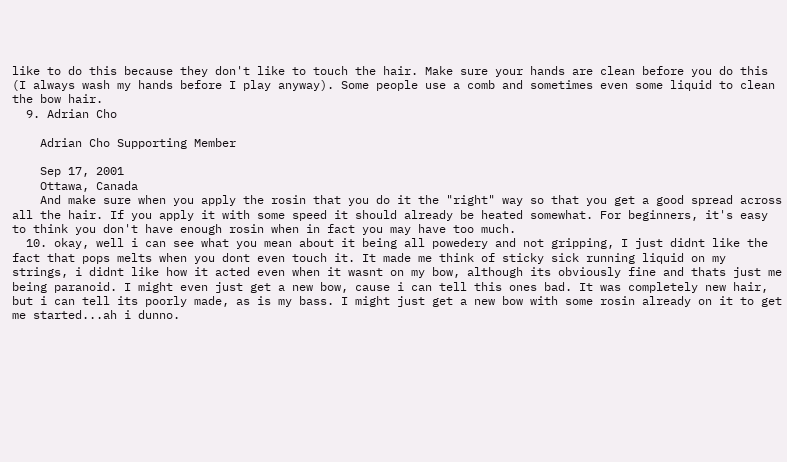like to do this because they don't like to touch the hair. Make sure your hands are clean before you do this (I always wash my hands before I play anyway). Some people use a comb and sometimes even some liquid to clean the bow hair.
  9. Adrian Cho

    Adrian Cho Supporting Member

    Sep 17, 2001
    Ottawa, Canada
    And make sure when you apply the rosin that you do it the "right" way so that you get a good spread across all the hair. If you apply it with some speed it should already be heated somewhat. For beginners, it's easy to think you don't have enough rosin when in fact you may have too much.
  10. okay, well i can see what you mean about it being all powedery and not gripping, I just didnt like the fact that pops melts when you dont even touch it. It made me think of sticky sick running liquid on my strings, i didnt like how it acted even when it wasnt on my bow, although its obviously fine and thats just me being paranoid. I might even just get a new bow, cause i can tell this ones bad. It was completely new hair, but i can tell its poorly made, as is my bass. I might just get a new bow with some rosin already on it to get me started...ah i dunno.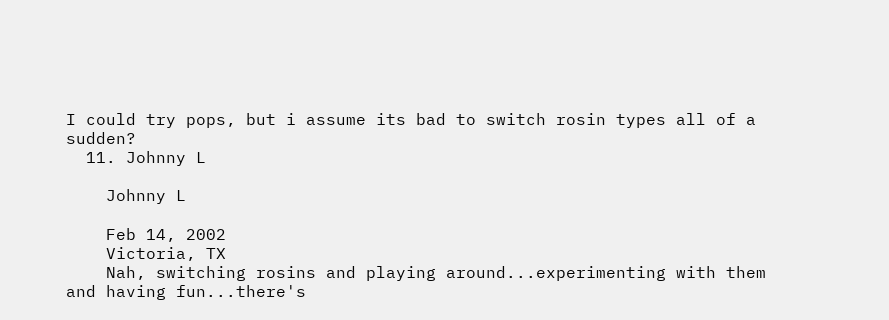I could try pops, but i assume its bad to switch rosin types all of a sudden?
  11. Johnny L

    Johnny L

    Feb 14, 2002
    Victoria, TX
    Nah, switching rosins and playing around...experimenting with them and having fun...there's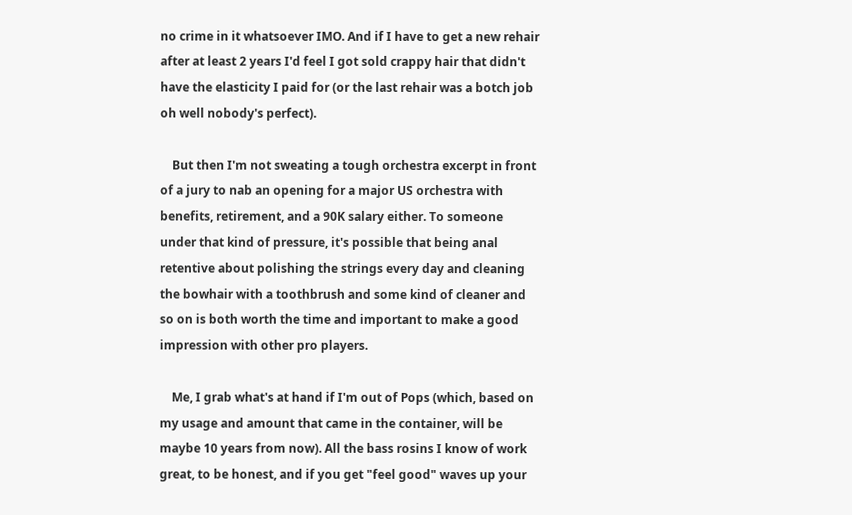no crime in it whatsoever IMO. And if I have to get a new rehair after at least 2 years I'd feel I got sold crappy hair that didn't have the elasticity I paid for (or the last rehair was a botch job oh well nobody's perfect).

    But then I'm not sweating a tough orchestra excerpt in front of a jury to nab an opening for a major US orchestra with benefits, retirement, and a 90K salary either. To someone under that kind of pressure, it's possible that being anal retentive about polishing the strings every day and cleaning the bowhair with a toothbrush and some kind of cleaner and so on is both worth the time and important to make a good impression with other pro players.

    Me, I grab what's at hand if I'm out of Pops (which, based on my usage and amount that came in the container, will be maybe 10 years from now). All the bass rosins I know of work great, to be honest, and if you get "feel good" waves up your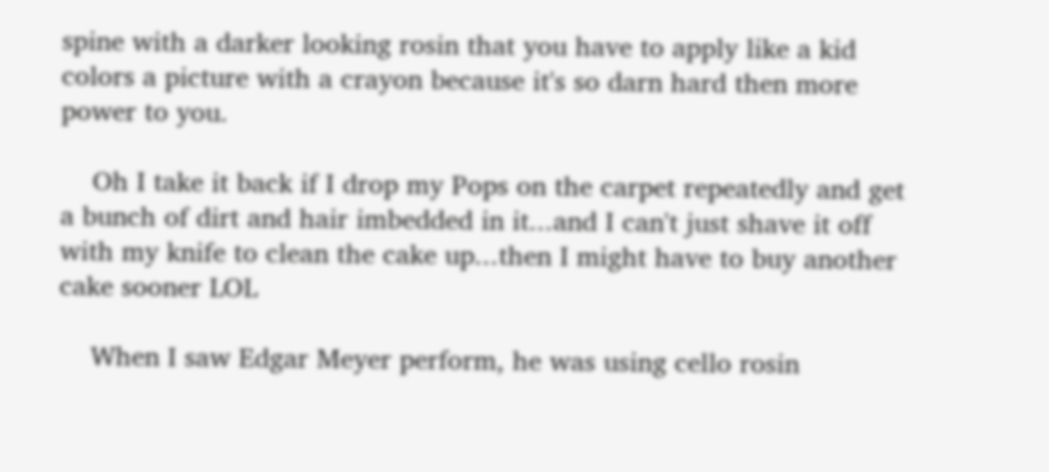spine with a darker looking rosin that you have to apply like a kid colors a picture with a crayon because it's so darn hard then more power to you.

    Oh I take it back if I drop my Pops on the carpet repeatedly and get a bunch of dirt and hair imbedded in it...and I can't just shave it off with my knife to clean the cake up...then I might have to buy another cake sooner LOL

    When I saw Edgar Meyer perform, he was using cello rosin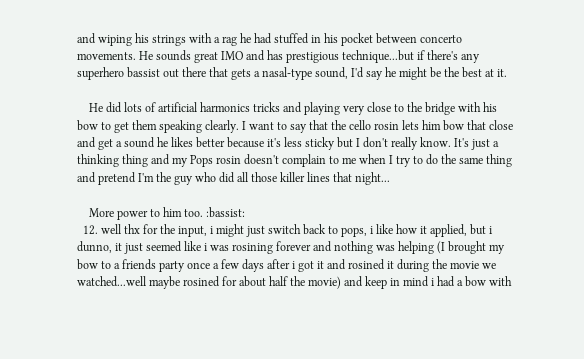and wiping his strings with a rag he had stuffed in his pocket between concerto movements. He sounds great IMO and has prestigious technique...but if there's any superhero bassist out there that gets a nasal-type sound, I'd say he might be the best at it.

    He did lots of artificial harmonics tricks and playing very close to the bridge with his bow to get them speaking clearly. I want to say that the cello rosin lets him bow that close and get a sound he likes better because it's less sticky but I don't really know. It's just a thinking thing and my Pops rosin doesn't complain to me when I try to do the same thing and pretend I'm the guy who did all those killer lines that night...

    More power to him too. :bassist:
  12. well thx for the input, i might just switch back to pops, i like how it applied, but i dunno, it just seemed like i was rosining forever and nothing was helping (I brought my bow to a friends party once a few days after i got it and rosined it during the movie we watched...well maybe rosined for about half the movie) and keep in mind i had a bow with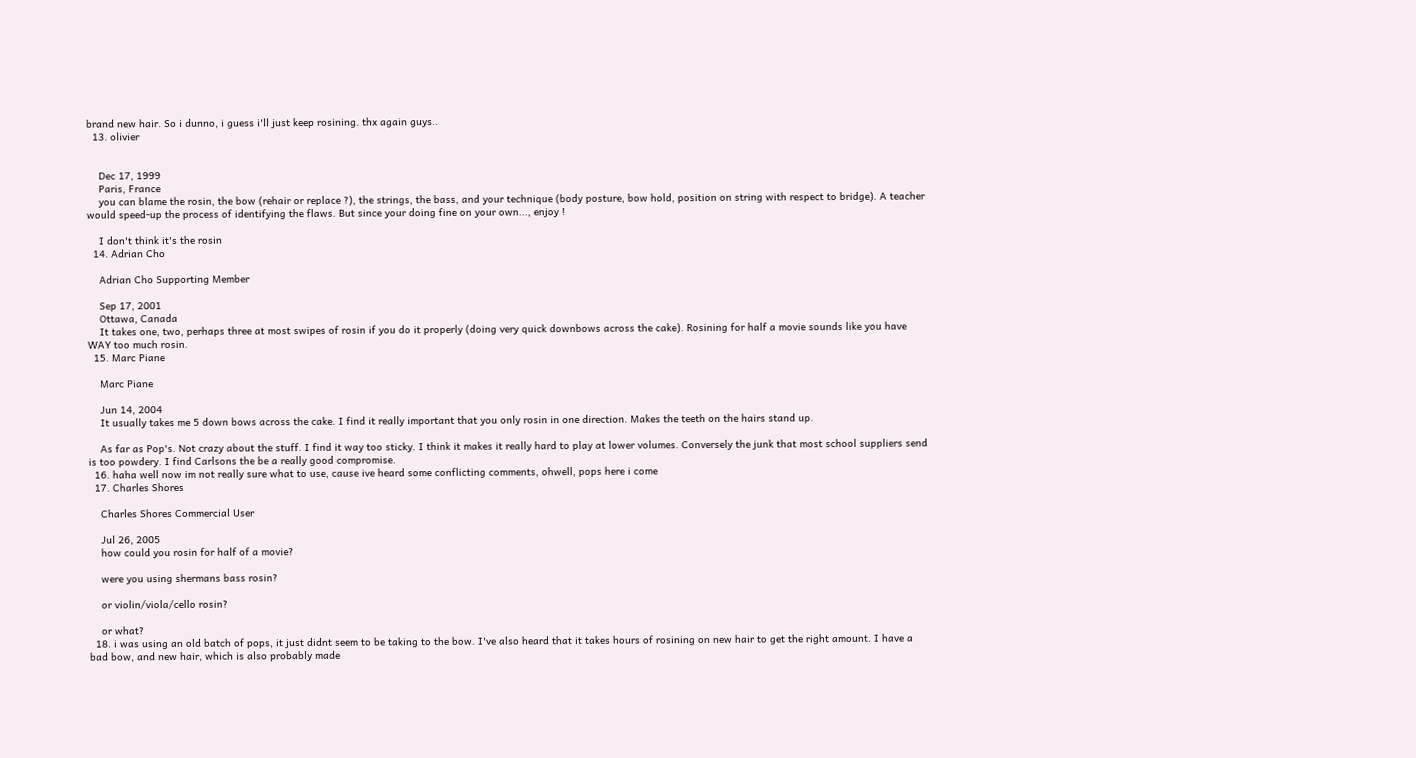brand new hair. So i dunno, i guess i'll just keep rosining. thx again guys..
  13. olivier


    Dec 17, 1999
    Paris, France
    you can blame the rosin, the bow (rehair or replace ?), the strings, the bass, and your technique (body posture, bow hold, position on string with respect to bridge). A teacher would speed-up the process of identifying the flaws. But since your doing fine on your own..., enjoy !

    I don't think it's the rosin
  14. Adrian Cho

    Adrian Cho Supporting Member

    Sep 17, 2001
    Ottawa, Canada
    It takes one, two, perhaps three at most swipes of rosin if you do it properly (doing very quick downbows across the cake). Rosining for half a movie sounds like you have WAY too much rosin.
  15. Marc Piane

    Marc Piane

    Jun 14, 2004
    It usually takes me 5 down bows across the cake. I find it really important that you only rosin in one direction. Makes the teeth on the hairs stand up.

    As far as Pop's. Not crazy about the stuff. I find it way too sticky. I think it makes it really hard to play at lower volumes. Conversely the junk that most school suppliers send is too powdery. I find Carlsons the be a really good compromise.
  16. haha well now im not really sure what to use, cause ive heard some conflicting comments, ohwell, pops here i come
  17. Charles Shores

    Charles Shores Commercial User

    Jul 26, 2005
    how could you rosin for half of a movie?

    were you using shermans bass rosin?

    or violin/viola/cello rosin?

    or what?
  18. i was using an old batch of pops, it just didnt seem to be taking to the bow. I've also heard that it takes hours of rosining on new hair to get the right amount. I have a bad bow, and new hair, which is also probably made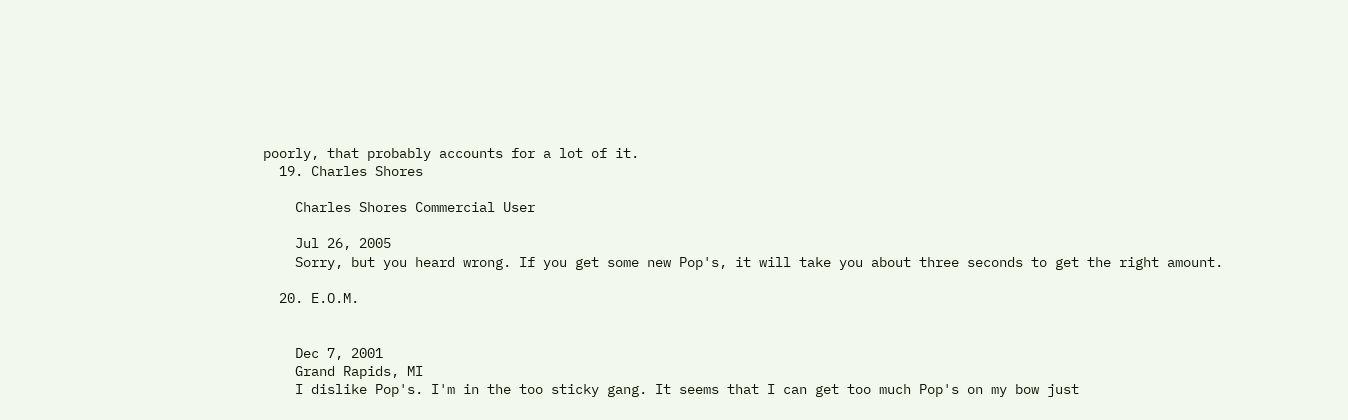poorly, that probably accounts for a lot of it.
  19. Charles Shores

    Charles Shores Commercial User

    Jul 26, 2005
    Sorry, but you heard wrong. If you get some new Pop's, it will take you about three seconds to get the right amount.

  20. E.O.M.


    Dec 7, 2001
    Grand Rapids, MI
    I dislike Pop's. I'm in the too sticky gang. It seems that I can get too much Pop's on my bow just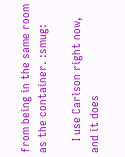from being in the same room as the container. :smug:

    I use Carlson right now, and it does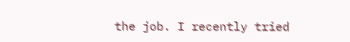the job. I recently tried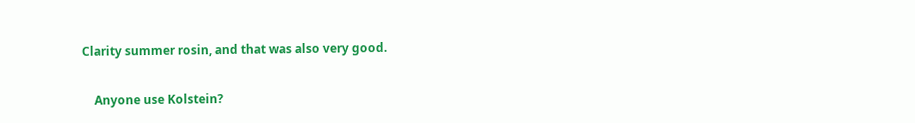Clarity summer rosin, and that was also very good.

    Anyone use Kolstein?